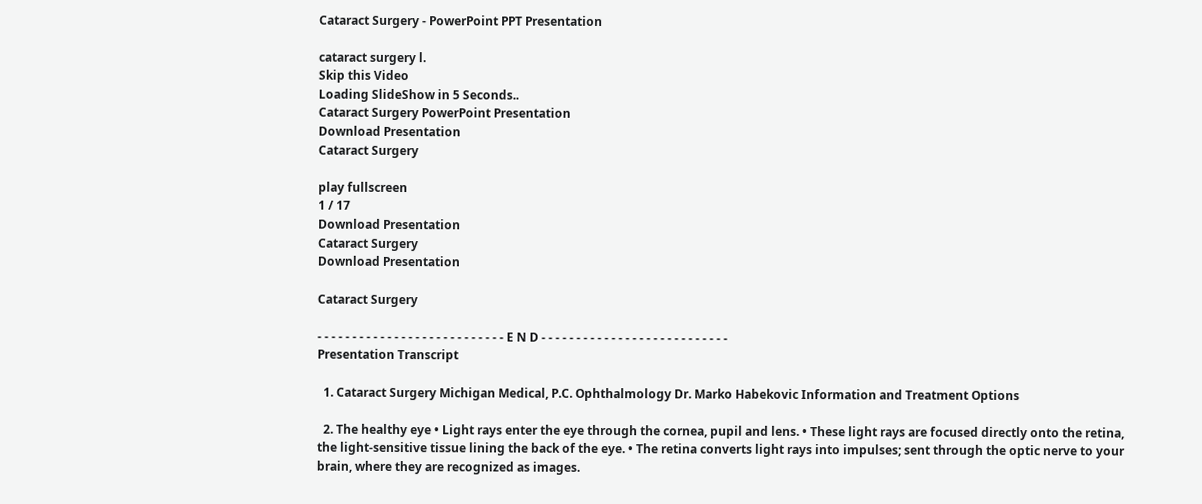Cataract Surgery - PowerPoint PPT Presentation

cataract surgery l.
Skip this Video
Loading SlideShow in 5 Seconds..
Cataract Surgery PowerPoint Presentation
Download Presentation
Cataract Surgery

play fullscreen
1 / 17
Download Presentation
Cataract Surgery
Download Presentation

Cataract Surgery

- - - - - - - - - - - - - - - - - - - - - - - - - - - E N D - - - - - - - - - - - - - - - - - - - - - - - - - - -
Presentation Transcript

  1. Cataract Surgery Michigan Medical, P.C. Ophthalmology Dr. Marko Habekovic Information and Treatment Options

  2. The healthy eye • Light rays enter the eye through the cornea, pupil and lens. • These light rays are focused directly onto the retina, the light-sensitive tissue lining the back of the eye. • The retina converts light rays into impulses; sent through the optic nerve to your brain, where they are recognized as images.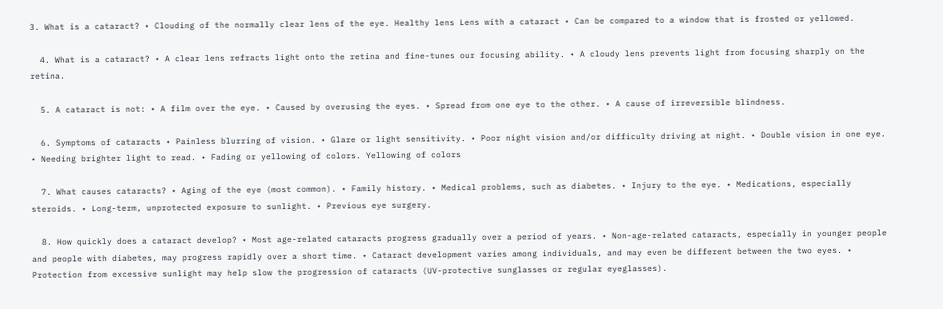3. What is a cataract? • Clouding of the normally clear lens of the eye. Healthy lens Lens with a cataract • Can be compared to a window that is frosted or yellowed.

  4. What is a cataract? • A clear lens refracts light onto the retina and fine-tunes our focusing ability. • A cloudy lens prevents light from focusing sharply on the retina.

  5. A cataract is not: • A film over the eye. • Caused by overusing the eyes. • Spread from one eye to the other. • A cause of irreversible blindness.

  6. Symptoms of cataracts • Painless blurring of vision. • Glare or light sensitivity. • Poor night vision and/or difficulty driving at night. • Double vision in one eye. • Needing brighter light to read. • Fading or yellowing of colors. Yellowing of colors

  7. What causes cataracts? • Aging of the eye (most common). • Family history. • Medical problems, such as diabetes. • Injury to the eye. • Medications, especially steroids. • Long-term, unprotected exposure to sunlight. • Previous eye surgery.

  8. How quickly does a cataract develop? • Most age-related cataracts progress gradually over a period of years. • Non-age-related cataracts, especially in younger people and people with diabetes, may progress rapidly over a short time. • Cataract development varies among individuals, and may even be different between the two eyes. • Protection from excessive sunlight may help slow the progression of cataracts (UV-protective sunglasses or regular eyeglasses).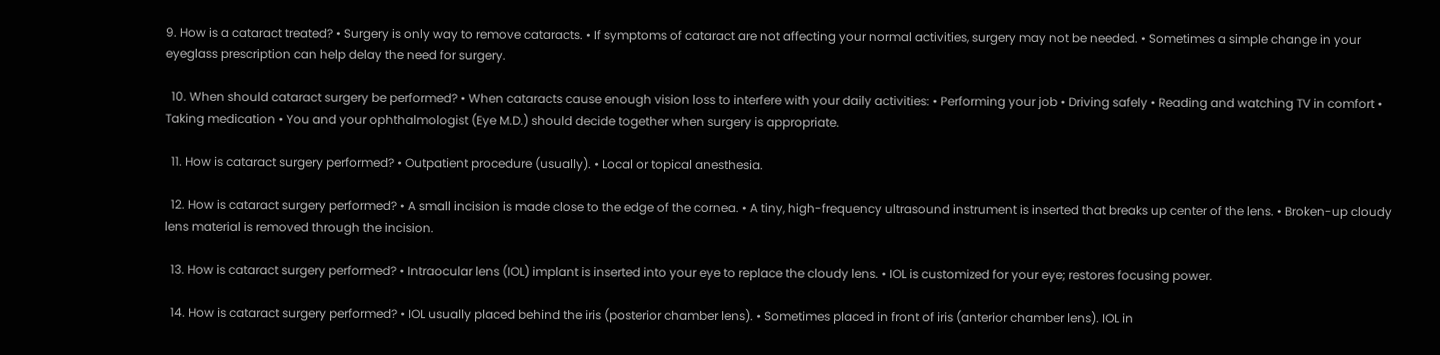9. How is a cataract treated? • Surgery is only way to remove cataracts. • If symptoms of cataract are not affecting your normal activities, surgery may not be needed. • Sometimes a simple change in your eyeglass prescription can help delay the need for surgery.

  10. When should cataract surgery be performed? • When cataracts cause enough vision loss to interfere with your daily activities: • Performing your job • Driving safely • Reading and watching TV in comfort • Taking medication • You and your ophthalmologist (Eye M.D.) should decide together when surgery is appropriate.

  11. How is cataract surgery performed? • Outpatient procedure (usually). • Local or topical anesthesia.

  12. How is cataract surgery performed? • A small incision is made close to the edge of the cornea. • A tiny, high-frequency ultrasound instrument is inserted that breaks up center of the lens. • Broken-up cloudy lens material is removed through the incision.

  13. How is cataract surgery performed? • Intraocular lens (IOL) implant is inserted into your eye to replace the cloudy lens. • IOL is customized for your eye; restores focusing power.

  14. How is cataract surgery performed? • IOL usually placed behind the iris (posterior chamber lens). • Sometimes placed in front of iris (anterior chamber lens). IOL in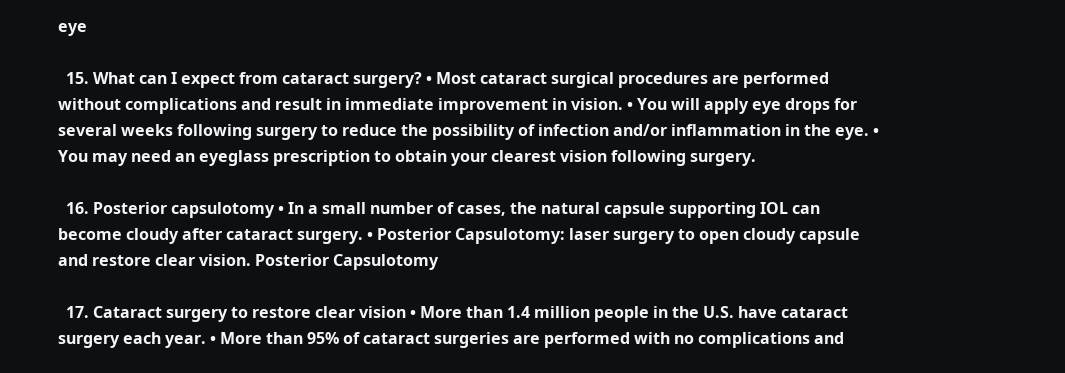eye

  15. What can I expect from cataract surgery? • Most cataract surgical procedures are performed without complications and result in immediate improvement in vision. • You will apply eye drops for several weeks following surgery to reduce the possibility of infection and/or inflammation in the eye. • You may need an eyeglass prescription to obtain your clearest vision following surgery.

  16. Posterior capsulotomy • In a small number of cases, the natural capsule supporting IOL can become cloudy after cataract surgery. • Posterior Capsulotomy: laser surgery to open cloudy capsule and restore clear vision. Posterior Capsulotomy

  17. Cataract surgery to restore clear vision • More than 1.4 million people in the U.S. have cataract surgery each year. • More than 95% of cataract surgeries are performed with no complications and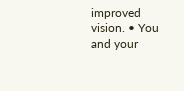improved vision. • You and your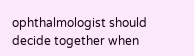ophthalmologist should decide together when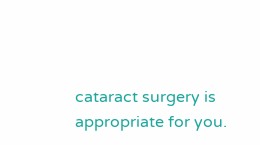cataract surgery is appropriate for you.